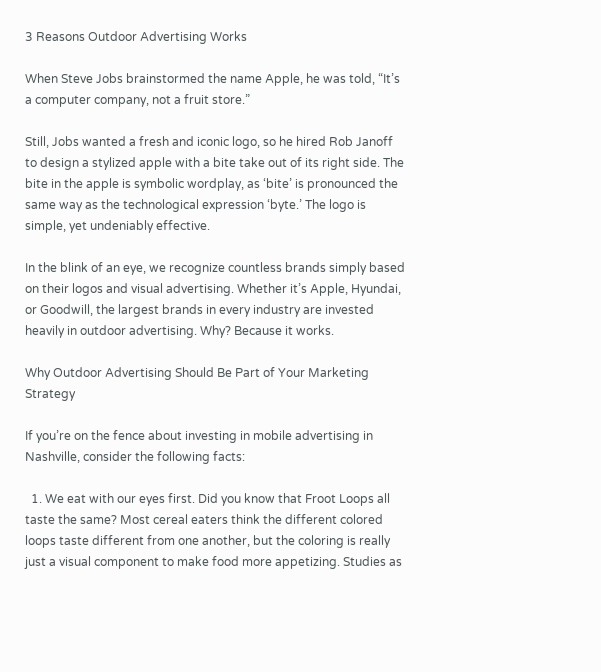3 Reasons Outdoor Advertising Works

When Steve Jobs brainstormed the name Apple, he was told, “It’s a computer company, not a fruit store.”

Still, Jobs wanted a fresh and iconic logo, so he hired Rob Janoff to design a stylized apple with a bite take out of its right side. The bite in the apple is symbolic wordplay, as ‘bite’ is pronounced the same way as the technological expression ‘byte.’ The logo is simple, yet undeniably effective.

In the blink of an eye, we recognize countless brands simply based on their logos and visual advertising. Whether it’s Apple, Hyundai, or Goodwill, the largest brands in every industry are invested heavily in outdoor advertising. Why? Because it works.

Why Outdoor Advertising Should Be Part of Your Marketing Strategy

If you’re on the fence about investing in mobile advertising in Nashville, consider the following facts:

  1. We eat with our eyes first. Did you know that Froot Loops all taste the same? Most cereal eaters think the different colored loops taste different from one another, but the coloring is really just a visual component to make food more appetizing. Studies as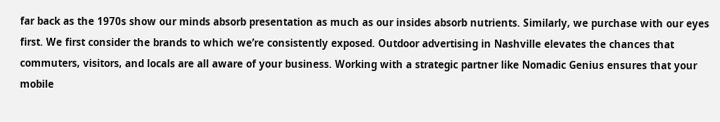far back as the 1970s show our minds absorb presentation as much as our insides absorb nutrients. Similarly, we purchase with our eyes first. We first consider the brands to which we’re consistently exposed. Outdoor advertising in Nashville elevates the chances that commuters, visitors, and locals are all aware of your business. Working with a strategic partner like Nomadic Genius ensures that your mobile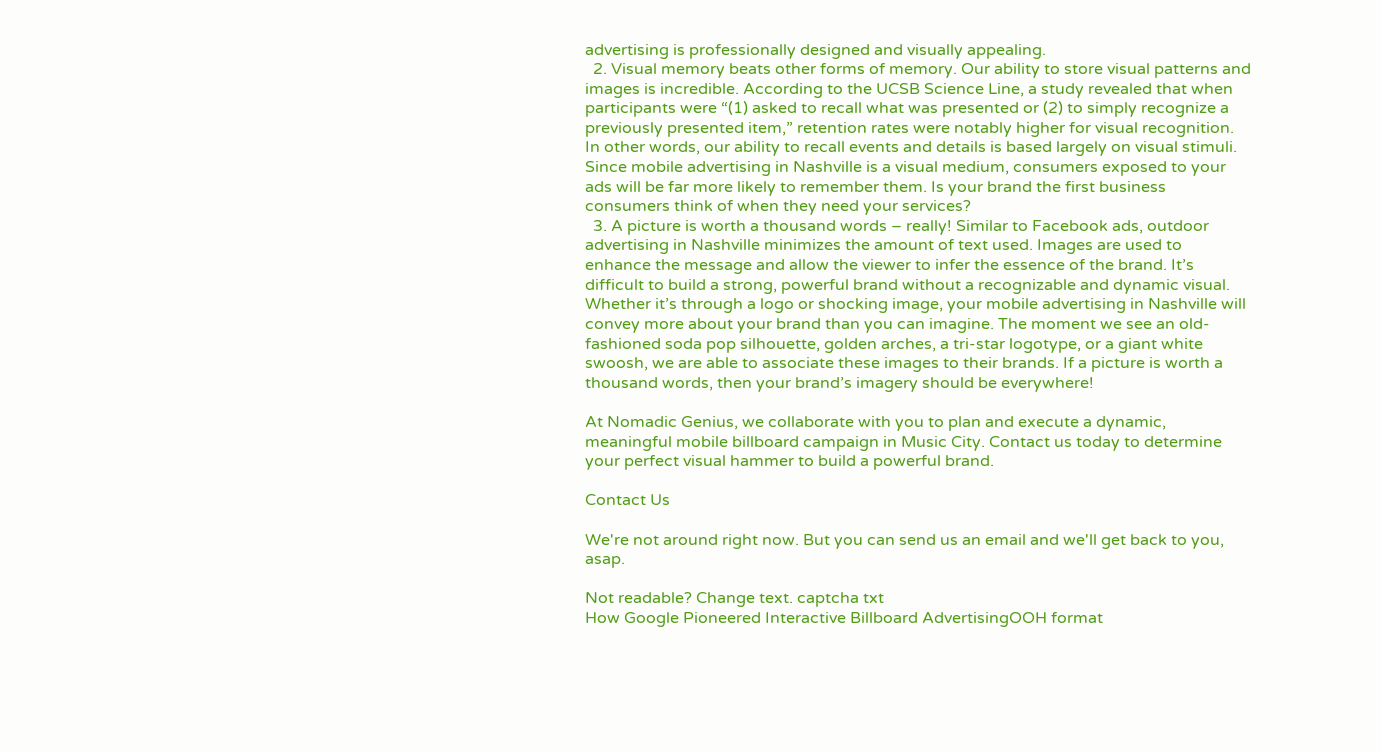advertising is professionally designed and visually appealing.
  2. Visual memory beats other forms of memory. Our ability to store visual patterns and images is incredible. According to the UCSB Science Line, a study revealed that when participants were “(1) asked to recall what was presented or (2) to simply recognize a previously presented item,” retention rates were notably higher for visual recognition. In other words, our ability to recall events and details is based largely on visual stimuli. Since mobile advertising in Nashville is a visual medium, consumers exposed to your ads will be far more likely to remember them. Is your brand the first business consumers think of when they need your services?
  3. A picture is worth a thousand words – really! Similar to Facebook ads, outdoor advertising in Nashville minimizes the amount of text used. Images are used to enhance the message and allow the viewer to infer the essence of the brand. It’s difficult to build a strong, powerful brand without a recognizable and dynamic visual. Whether it’s through a logo or shocking image, your mobile advertising in Nashville will convey more about your brand than you can imagine. The moment we see an old-fashioned soda pop silhouette, golden arches, a tri-star logotype, or a giant white swoosh, we are able to associate these images to their brands. If a picture is worth a thousand words, then your brand’s imagery should be everywhere!

At Nomadic Genius, we collaborate with you to plan and execute a dynamic, meaningful mobile billboard campaign in Music City. Contact us today to determine your perfect visual hammer to build a powerful brand.

Contact Us

We're not around right now. But you can send us an email and we'll get back to you, asap.

Not readable? Change text. captcha txt
How Google Pioneered Interactive Billboard AdvertisingOOH format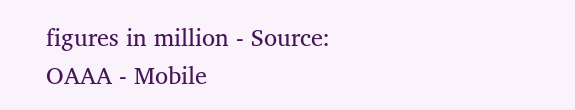figures in million - Source: OAAA - Mobile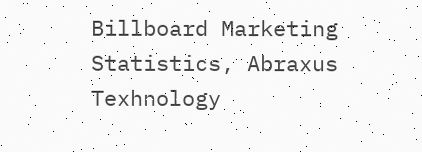Billboard Marketing Statistics, Abraxus Texhnology